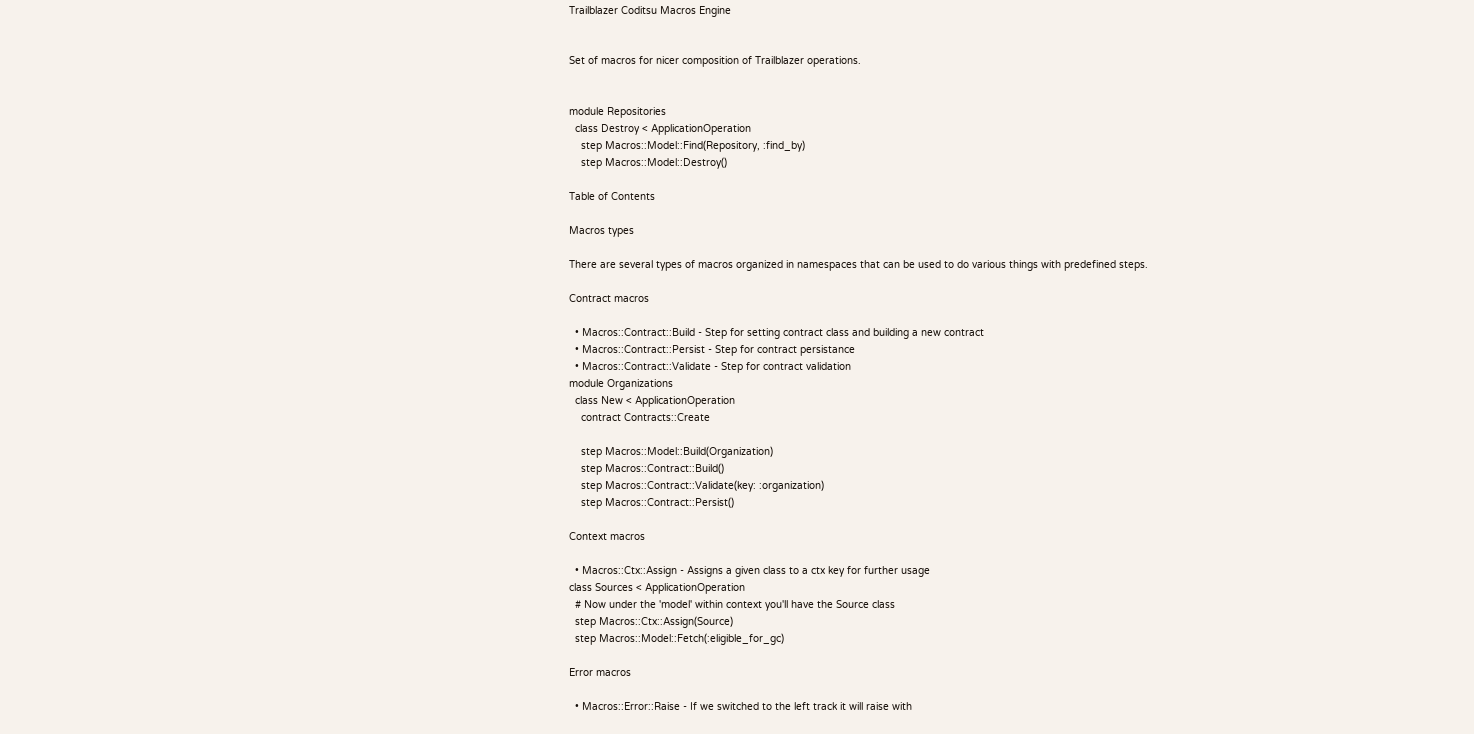Trailblazer Coditsu Macros Engine


Set of macros for nicer composition of Trailblazer operations.


module Repositories
  class Destroy < ApplicationOperation
    step Macros::Model::Find(Repository, :find_by)
    step Macros::Model::Destroy()

Table of Contents

Macros types

There are several types of macros organized in namespaces that can be used to do various things with predefined steps.

Contract macros

  • Macros::Contract::Build - Step for setting contract class and building a new contract
  • Macros::Contract::Persist - Step for contract persistance
  • Macros::Contract::Validate - Step for contract validation
module Organizations
  class New < ApplicationOperation
    contract Contracts::Create

    step Macros::Model::Build(Organization)
    step Macros::Contract::Build()
    step Macros::Contract::Validate(key: :organization)
    step Macros::Contract::Persist()

Context macros

  • Macros::Ctx::Assign - Assigns a given class to a ctx key for further usage
class Sources < ApplicationOperation
  # Now under the 'model' within context you'll have the Source class
  step Macros::Ctx::Assign(Source)
  step Macros::Model::Fetch(:eligible_for_gc)

Error macros

  • Macros::Error::Raise - If we switched to the left track it will raise with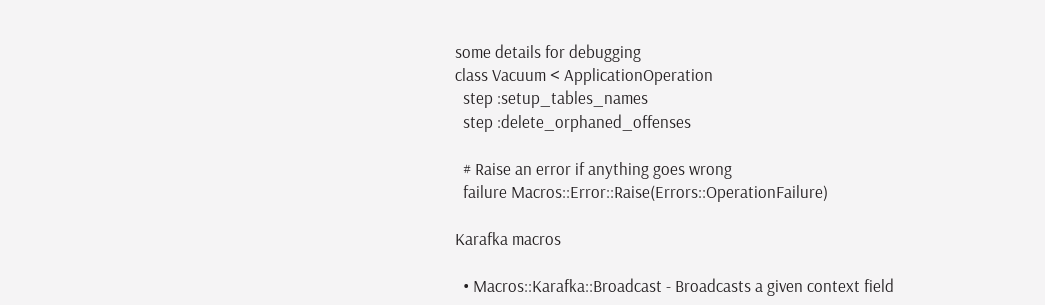some details for debugging
class Vacuum < ApplicationOperation
  step :setup_tables_names
  step :delete_orphaned_offenses

  # Raise an error if anything goes wrong
  failure Macros::Error::Raise(Errors::OperationFailure)

Karafka macros

  • Macros::Karafka::Broadcast - Broadcasts a given context field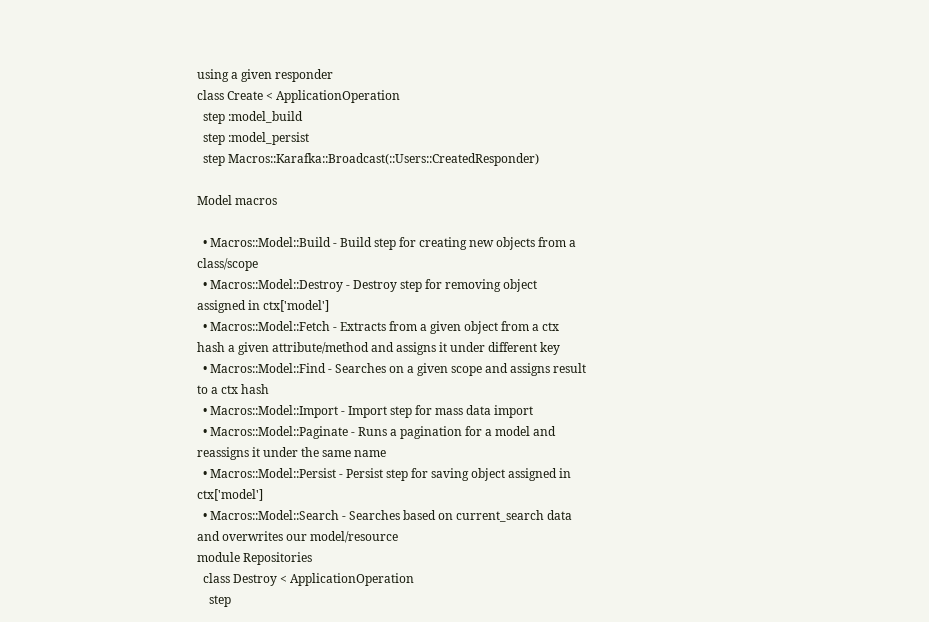using a given responder
class Create < ApplicationOperation
  step :model_build
  step :model_persist
  step Macros::Karafka::Broadcast(::Users::CreatedResponder)

Model macros

  • Macros::Model::Build - Build step for creating new objects from a class/scope
  • Macros::Model::Destroy - Destroy step for removing object assigned in ctx['model']
  • Macros::Model::Fetch - Extracts from a given object from a ctx hash a given attribute/method and assigns it under different key
  • Macros::Model::Find - Searches on a given scope and assigns result to a ctx hash
  • Macros::Model::Import - Import step for mass data import
  • Macros::Model::Paginate - Runs a pagination for a model and reassigns it under the same name
  • Macros::Model::Persist - Persist step for saving object assigned in ctx['model']
  • Macros::Model::Search - Searches based on current_search data and overwrites our model/resource
module Repositories
  class Destroy < ApplicationOperation
    step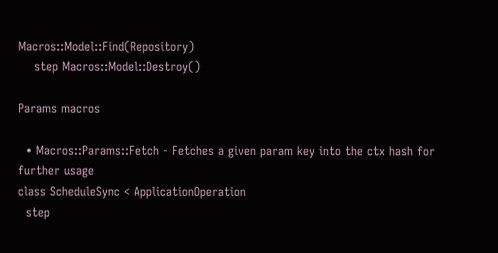Macros::Model::Find(Repository)
    step Macros::Model::Destroy()

Params macros

  • Macros::Params::Fetch - Fetches a given param key into the ctx hash for further usage
class ScheduleSync < ApplicationOperation
  step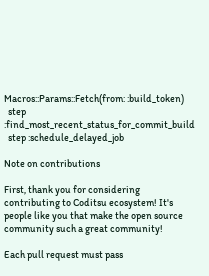Macros::Params::Fetch(from: :build_token)
  step :find_most_recent_status_for_commit_build
  step :schedule_delayed_job

Note on contributions

First, thank you for considering contributing to Coditsu ecosystem! It's people like you that make the open source community such a great community!

Each pull request must pass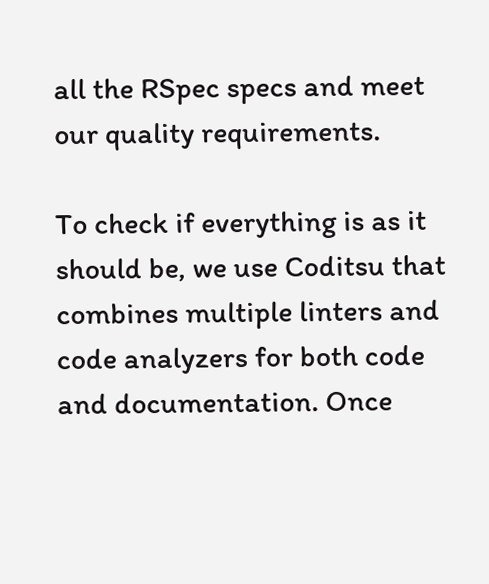all the RSpec specs and meet our quality requirements.

To check if everything is as it should be, we use Coditsu that combines multiple linters and code analyzers for both code and documentation. Once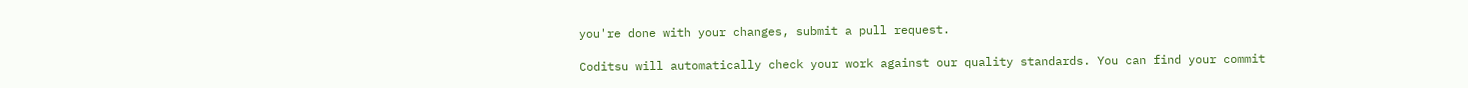you're done with your changes, submit a pull request.

Coditsu will automatically check your work against our quality standards. You can find your commit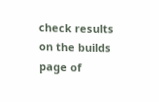check results on the builds page of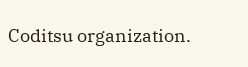Coditsu organization.